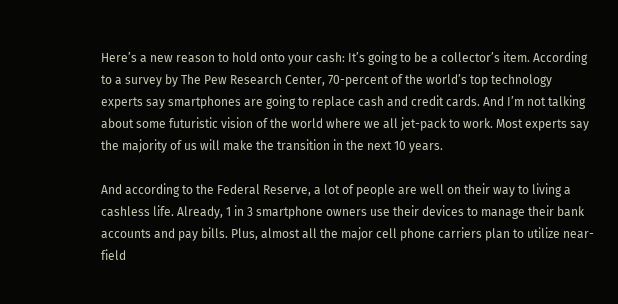Here’s a new reason to hold onto your cash: It’s going to be a collector’s item. According to a survey by The Pew Research Center, 70-percent of the world’s top technology experts say smartphones are going to replace cash and credit cards. And I’m not talking about some futuristic vision of the world where we all jet-pack to work. Most experts say the majority of us will make the transition in the next 10 years.

And according to the Federal Reserve, a lot of people are well on their way to living a cashless life. Already, 1 in 3 smartphone owners use their devices to manage their bank accounts and pay bills. Plus, almost all the major cell phone carriers plan to utilize near-field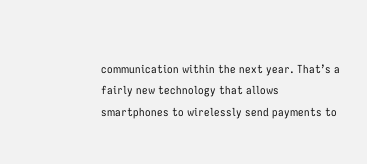communication within the next year. That’s a fairly new technology that allows smartphones to wirelessly send payments to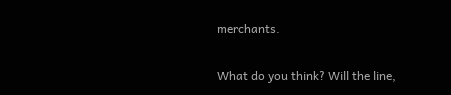merchants.

What do you think? Will the line,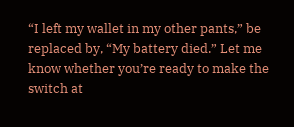“I left my wallet in my other pants,” be replaced by, “My battery died.” Let me know whether you’re ready to make the switch at